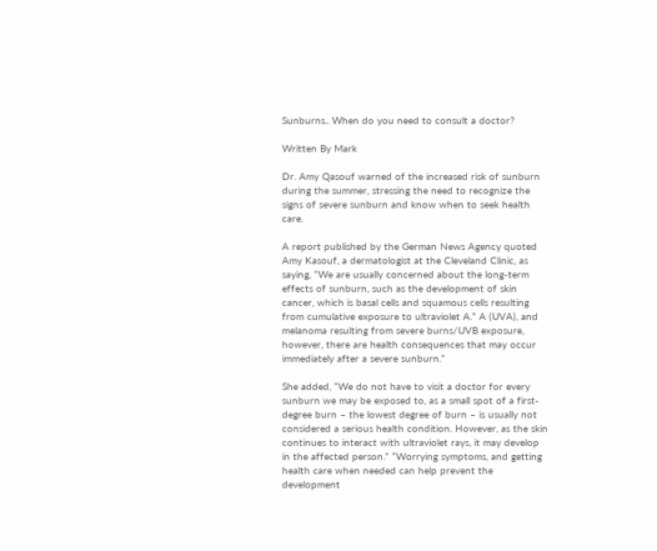Sunburns.. When do you need to consult a doctor?

Written By Mark

Dr. Amy Qasouf warned of the increased risk of sunburn during the summer, stressing the need to recognize the signs of severe sunburn and know when to seek health care.

A report published by the German News Agency quoted Amy Kasouf, a dermatologist at the Cleveland Clinic, as saying, “We are usually concerned about the long-term effects of sunburn, such as the development of skin cancer, which is basal cells and squamous cells resulting from cumulative exposure to ultraviolet A.” A (UVA), and melanoma resulting from severe burns/UVB exposure, however, there are health consequences that may occur immediately after a severe sunburn.”

She added, “We do not have to visit a doctor for every sunburn we may be exposed to, as a small spot of a first-degree burn – the lowest degree of burn – is usually not considered a serious health condition. However, as the skin continues to interact with ultraviolet rays, it may develop in the affected person.” “Worrying symptoms, and getting health care when needed can help prevent the development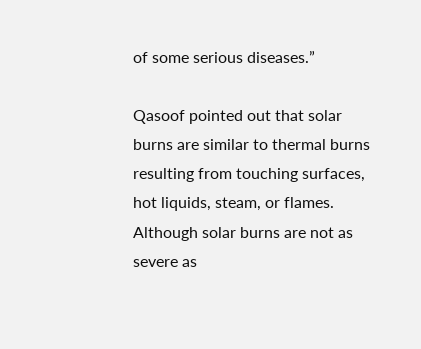of some serious diseases.”

Qasoof pointed out that solar burns are similar to thermal burns resulting from touching surfaces, hot liquids, steam, or flames. Although solar burns are not as severe as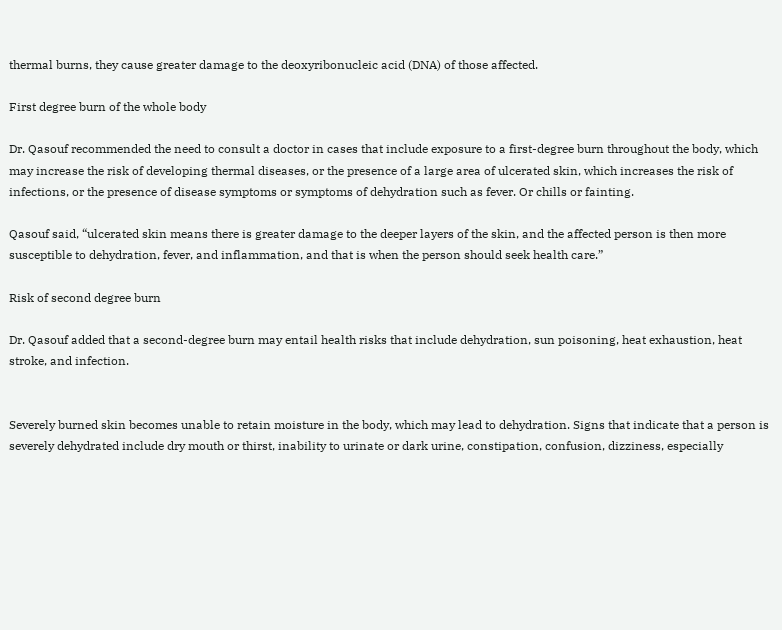thermal burns, they cause greater damage to the deoxyribonucleic acid (DNA) of those affected.

First degree burn of the whole body

Dr. Qasouf recommended the need to consult a doctor in cases that include exposure to a first-degree burn throughout the body, which may increase the risk of developing thermal diseases, or the presence of a large area of ulcerated skin, which increases the risk of infections, or the presence of disease symptoms or symptoms of dehydration such as fever. Or chills or fainting.

Qasouf said, “ulcerated skin means there is greater damage to the deeper layers of the skin, and the affected person is then more susceptible to dehydration, fever, and inflammation, and that is when the person should seek health care.”

Risk of second degree burn

Dr. Qasouf added that a second-degree burn may entail health risks that include dehydration, sun poisoning, heat exhaustion, heat stroke, and infection.


Severely burned skin becomes unable to retain moisture in the body, which may lead to dehydration. Signs that indicate that a person is severely dehydrated include dry mouth or thirst, inability to urinate or dark urine, constipation, confusion, dizziness, especially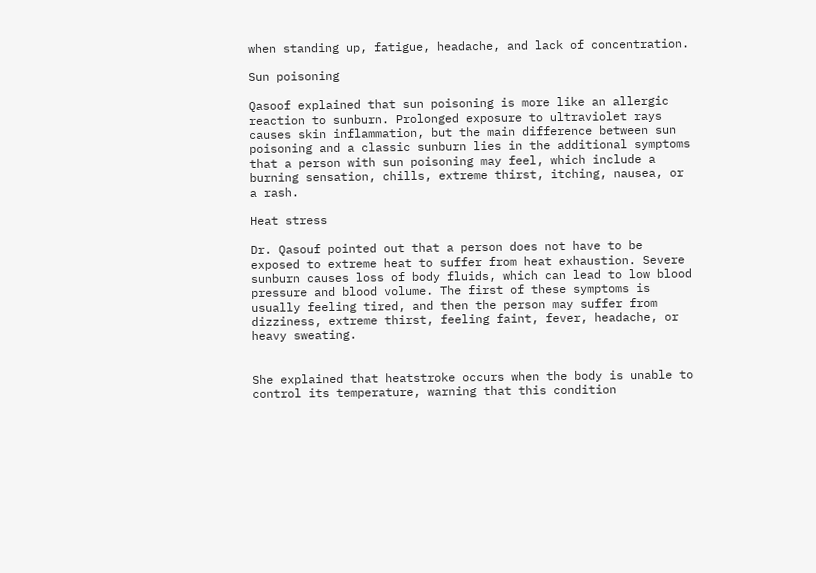when standing up, fatigue, headache, and lack of concentration.

Sun poisoning

Qasoof explained that sun poisoning is more like an allergic reaction to sunburn. Prolonged exposure to ultraviolet rays causes skin inflammation, but the main difference between sun poisoning and a classic sunburn lies in the additional symptoms that a person with sun poisoning may feel, which include a burning sensation, chills, extreme thirst, itching, nausea, or a rash.

Heat stress

Dr. Qasouf pointed out that a person does not have to be exposed to extreme heat to suffer from heat exhaustion. Severe sunburn causes loss of body fluids, which can lead to low blood pressure and blood volume. The first of these symptoms is usually feeling tired, and then the person may suffer from dizziness, extreme thirst, feeling faint, fever, headache, or heavy sweating.


She explained that heatstroke occurs when the body is unable to control its temperature, warning that this condition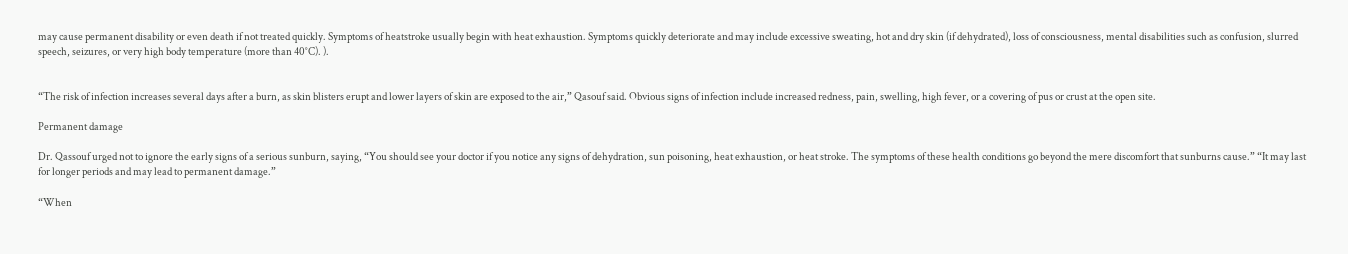may cause permanent disability or even death if not treated quickly. Symptoms of heatstroke usually begin with heat exhaustion. Symptoms quickly deteriorate and may include excessive sweating, hot and dry skin (if dehydrated), loss of consciousness, mental disabilities such as confusion, slurred speech, seizures, or very high body temperature (more than 40°C). ).


“The risk of infection increases several days after a burn, as skin blisters erupt and lower layers of skin are exposed to the air,” Qasouf said. Obvious signs of infection include increased redness, pain, swelling, high fever, or a covering of pus or crust at the open site.

Permanent damage

Dr. Qassouf urged not to ignore the early signs of a serious sunburn, saying, “You should see your doctor if you notice any signs of dehydration, sun poisoning, heat exhaustion, or heat stroke. The symptoms of these health conditions go beyond the mere discomfort that sunburns cause.” “It may last for longer periods and may lead to permanent damage.”

“When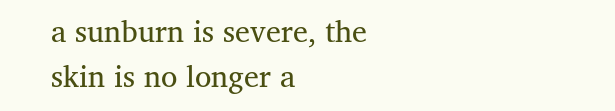a sunburn is severe, the skin is no longer a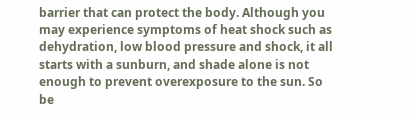barrier that can protect the body. Although you may experience symptoms of heat shock such as dehydration, low blood pressure and shock, it all starts with a sunburn, and shade alone is not enough to prevent overexposure to the sun. So be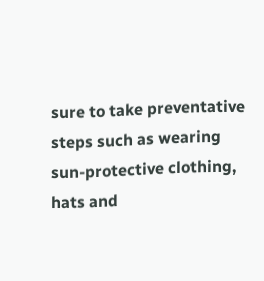sure to take preventative steps such as wearing sun-protective clothing, hats and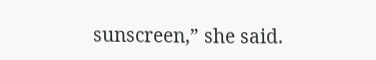sunscreen,” she said.